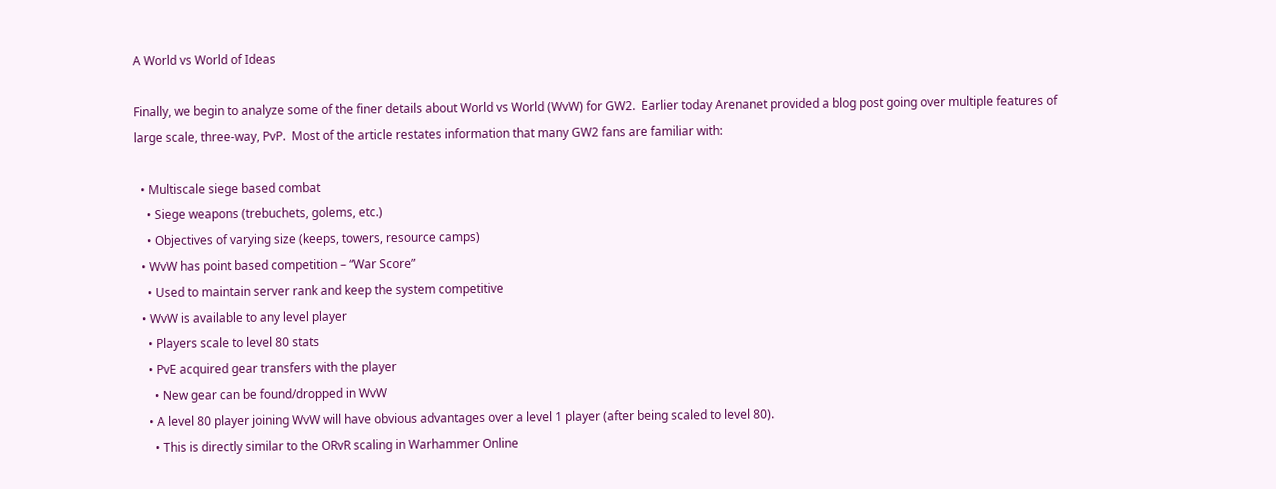A World vs World of Ideas

Finally, we begin to analyze some of the finer details about World vs World (WvW) for GW2.  Earlier today Arenanet provided a blog post going over multiple features of large scale, three-way, PvP.  Most of the article restates information that many GW2 fans are familiar with:

  • Multiscale siege based combat
    • Siege weapons (trebuchets, golems, etc.)
    • Objectives of varying size (keeps, towers, resource camps)
  • WvW has point based competition – “War Score”
    • Used to maintain server rank and keep the system competitive
  • WvW is available to any level player
    • Players scale to level 80 stats
    • PvE acquired gear transfers with the player
      • New gear can be found/dropped in WvW
    • A level 80 player joining WvW will have obvious advantages over a level 1 player (after being scaled to level 80).
      • This is directly similar to the ORvR scaling in Warhammer Online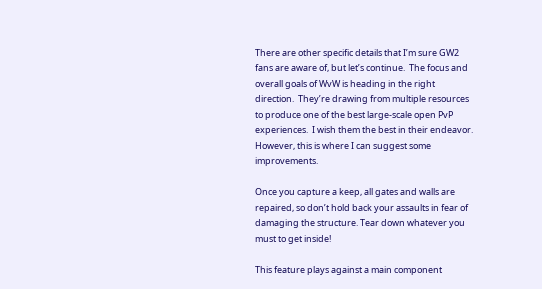There are other specific details that I’m sure GW2 fans are aware of, but let’s continue.  The focus and overall goals of WvW is heading in the right direction.  They’re drawing from multiple resources to produce one of the best large-scale open PvP experiences.  I wish them the best in their endeavor.  However, this is where I can suggest some improvements.

Once you capture a keep, all gates and walls are repaired, so don’t hold back your assaults in fear of damaging the structure. Tear down whatever you must to get inside!

This feature plays against a main component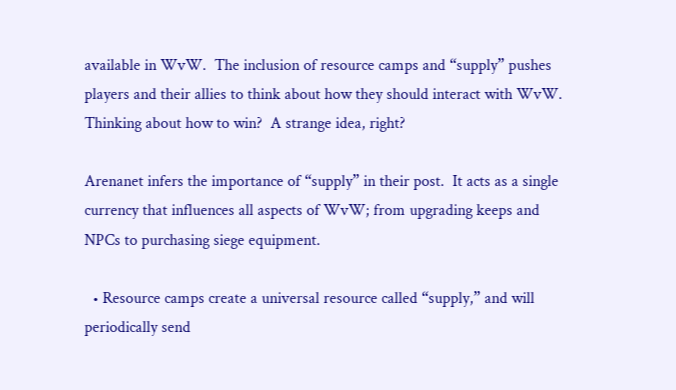available in WvW.  The inclusion of resource camps and “supply” pushes players and their allies to think about how they should interact with WvW.  Thinking about how to win?  A strange idea, right?

Arenanet infers the importance of “supply” in their post.  It acts as a single currency that influences all aspects of WvW; from upgrading keeps and NPCs to purchasing siege equipment.

  • Resource camps create a universal resource called “supply,” and will periodically send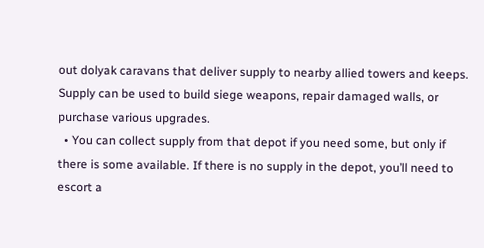out dolyak caravans that deliver supply to nearby allied towers and keeps. Supply can be used to build siege weapons, repair damaged walls, or purchase various upgrades.
  • You can collect supply from that depot if you need some, but only if there is some available. If there is no supply in the depot, you’ll need to escort a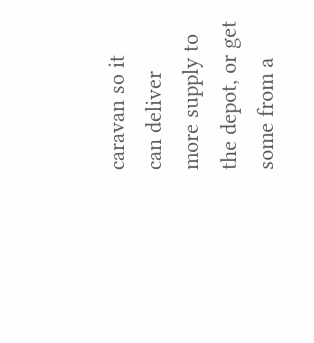caravan so it can deliver more supply to the depot, or get some from a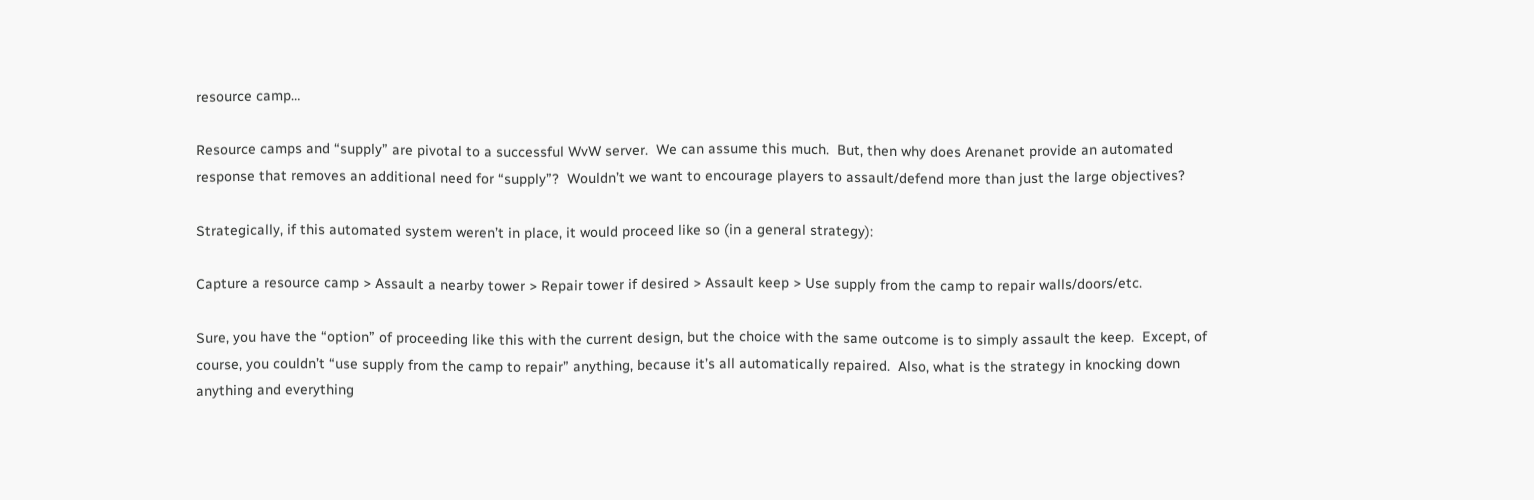resource camp…

Resource camps and “supply” are pivotal to a successful WvW server.  We can assume this much.  But, then why does Arenanet provide an automated response that removes an additional need for “supply”?  Wouldn’t we want to encourage players to assault/defend more than just the large objectives?

Strategically, if this automated system weren’t in place, it would proceed like so (in a general strategy):

Capture a resource camp > Assault a nearby tower > Repair tower if desired > Assault keep > Use supply from the camp to repair walls/doors/etc.

Sure, you have the “option” of proceeding like this with the current design, but the choice with the same outcome is to simply assault the keep.  Except, of course, you couldn’t “use supply from the camp to repair” anything, because it’s all automatically repaired.  Also, what is the strategy in knocking down anything and everything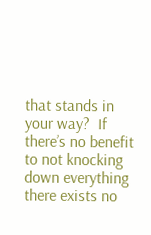that stands in your way?  If there’s no benefit to not knocking down everything there exists no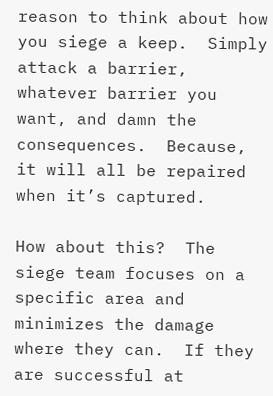reason to think about how you siege a keep.  Simply attack a barrier, whatever barrier you want, and damn the consequences.  Because, it will all be repaired when it’s captured.

How about this?  The siege team focuses on a specific area and minimizes the damage where they can.  If they are successful at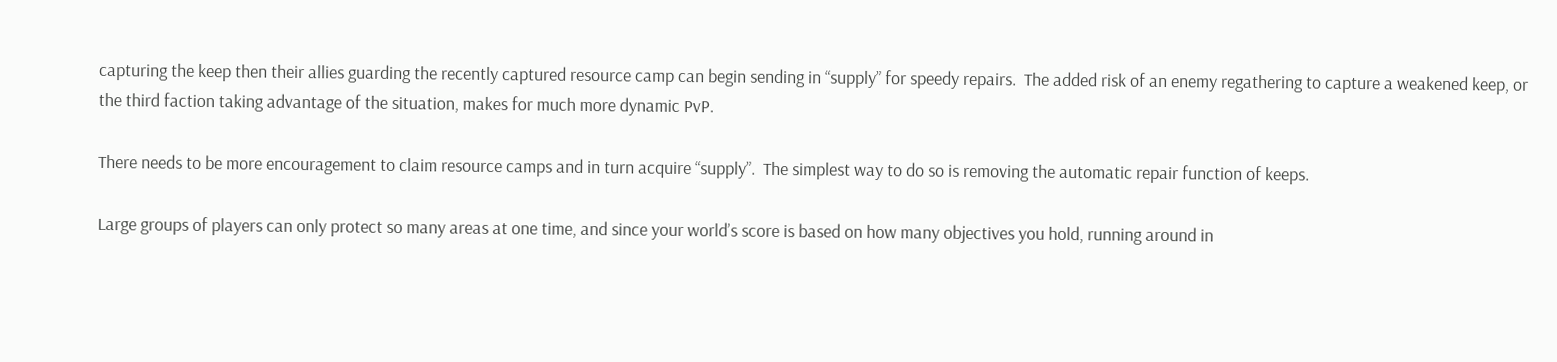capturing the keep then their allies guarding the recently captured resource camp can begin sending in “supply” for speedy repairs.  The added risk of an enemy regathering to capture a weakened keep, or the third faction taking advantage of the situation, makes for much more dynamic PvP.

There needs to be more encouragement to claim resource camps and in turn acquire “supply”.  The simplest way to do so is removing the automatic repair function of keeps.

Large groups of players can only protect so many areas at one time, and since your world’s score is based on how many objectives you hold, running around in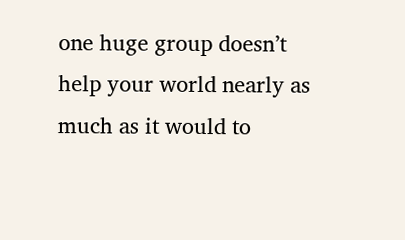one huge group doesn’t help your world nearly as much as it would to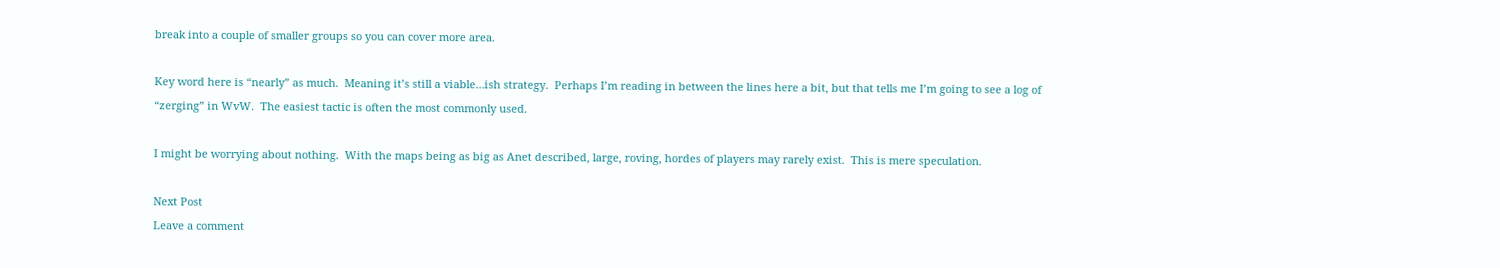break into a couple of smaller groups so you can cover more area.

Key word here is “nearly” as much.  Meaning it’s still a viable…ish strategy.  Perhaps I’m reading in between the lines here a bit, but that tells me I’m going to see a log of “zerging” in WvW.  The easiest tactic is often the most commonly used.

I might be worrying about nothing.  With the maps being as big as Anet described, large, roving, hordes of players may rarely exist.  This is mere speculation.

Next Post
Leave a comment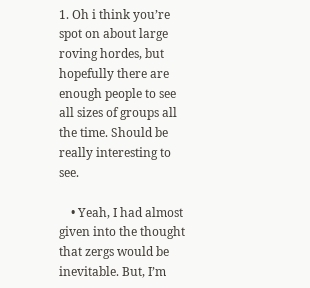1. Oh i think you’re spot on about large roving hordes, but hopefully there are enough people to see all sizes of groups all the time. Should be really interesting to see.

    • Yeah, I had almost given into the thought that zergs would be inevitable. But, I’m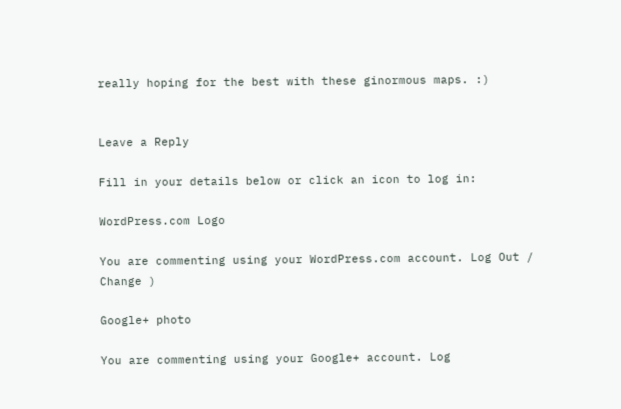really hoping for the best with these ginormous maps. :)


Leave a Reply

Fill in your details below or click an icon to log in:

WordPress.com Logo

You are commenting using your WordPress.com account. Log Out /  Change )

Google+ photo

You are commenting using your Google+ account. Log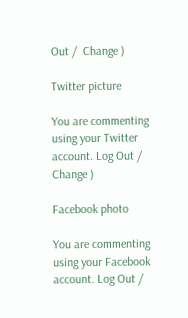Out /  Change )

Twitter picture

You are commenting using your Twitter account. Log Out /  Change )

Facebook photo

You are commenting using your Facebook account. Log Out /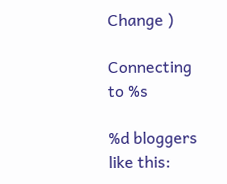Change )

Connecting to %s

%d bloggers like this: